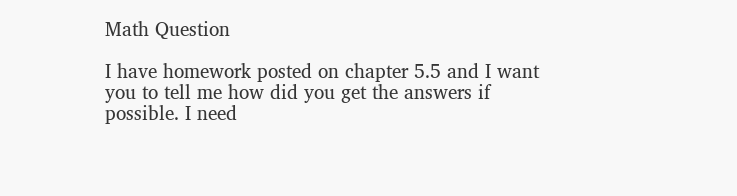Math Question

I have homework posted on chapter 5.5 and I want you to tell me how did you get the answers if possible. I need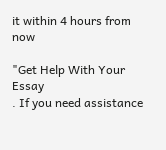it within 4 hours from now

"Get Help With Your Essay
. If you need assistance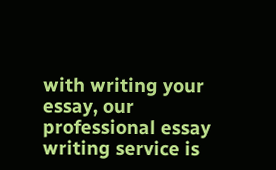with writing your essay, our professional essay writing service is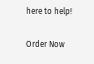here to help!

Order Now